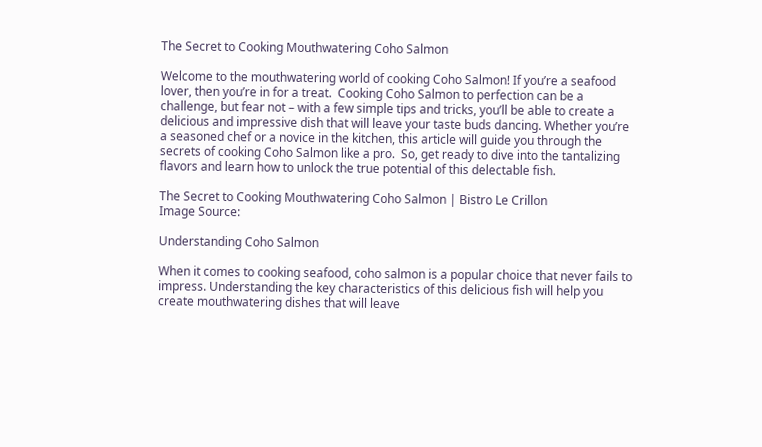The Secret to Cooking Mouthwatering Coho Salmon

Welcome to the mouthwatering world of cooking Coho Salmon! If you’re a seafood lover, then you’re in for a treat.  Cooking Coho Salmon to perfection can be a challenge, but fear not – with a few simple tips and tricks, you’ll be able to create a delicious and impressive dish that will leave your taste buds dancing. Whether you’re a seasoned chef or a novice in the kitchen, this article will guide you through the secrets of cooking Coho Salmon like a pro.  So, get ready to dive into the tantalizing flavors and learn how to unlock the true potential of this delectable fish.

The Secret to Cooking Mouthwatering Coho Salmon | Bistro Le Crillon
Image Source:

Understanding Coho Salmon

When it comes to cooking seafood, coho salmon is a popular choice that never fails to impress. Understanding the key characteristics of this delicious fish will help you create mouthwatering dishes that will leave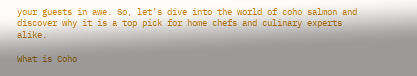your guests in awe. So, let’s dive into the world of coho salmon and discover why it is a top pick for home chefs and culinary experts alike.

What is Coho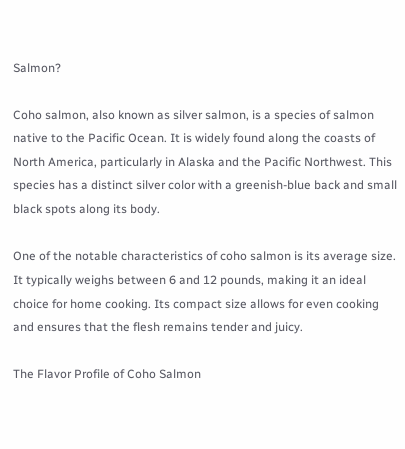Salmon?

Coho salmon, also known as silver salmon, is a species of salmon native to the Pacific Ocean. It is widely found along the coasts of North America, particularly in Alaska and the Pacific Northwest. This species has a distinct silver color with a greenish-blue back and small black spots along its body.

One of the notable characteristics of coho salmon is its average size. It typically weighs between 6 and 12 pounds, making it an ideal choice for home cooking. Its compact size allows for even cooking and ensures that the flesh remains tender and juicy.

The Flavor Profile of Coho Salmon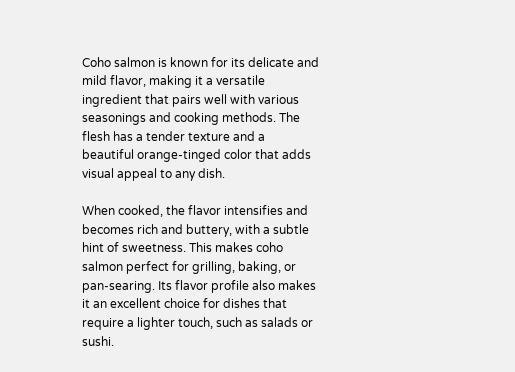Coho salmon is known for its delicate and mild flavor, making it a versatile ingredient that pairs well with various seasonings and cooking methods. The flesh has a tender texture and a beautiful orange-tinged color that adds visual appeal to any dish.

When cooked, the flavor intensifies and becomes rich and buttery, with a subtle hint of sweetness. This makes coho salmon perfect for grilling, baking, or pan-searing. Its flavor profile also makes it an excellent choice for dishes that require a lighter touch, such as salads or sushi.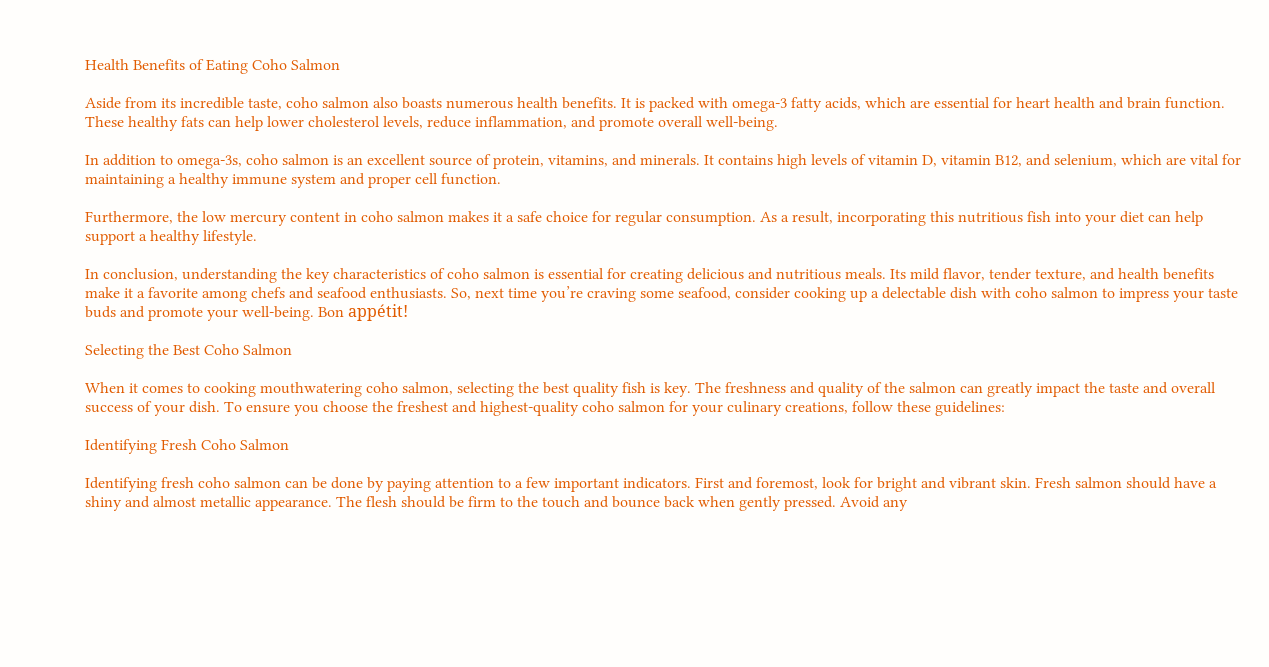Health Benefits of Eating Coho Salmon

Aside from its incredible taste, coho salmon also boasts numerous health benefits. It is packed with omega-3 fatty acids, which are essential for heart health and brain function. These healthy fats can help lower cholesterol levels, reduce inflammation, and promote overall well-being.

In addition to omega-3s, coho salmon is an excellent source of protein, vitamins, and minerals. It contains high levels of vitamin D, vitamin B12, and selenium, which are vital for maintaining a healthy immune system and proper cell function.

Furthermore, the low mercury content in coho salmon makes it a safe choice for regular consumption. As a result, incorporating this nutritious fish into your diet can help support a healthy lifestyle.

In conclusion, understanding the key characteristics of coho salmon is essential for creating delicious and nutritious meals. Its mild flavor, tender texture, and health benefits make it a favorite among chefs and seafood enthusiasts. So, next time you’re craving some seafood, consider cooking up a delectable dish with coho salmon to impress your taste buds and promote your well-being. Bon appétit!

Selecting the Best Coho Salmon

When it comes to cooking mouthwatering coho salmon, selecting the best quality fish is key. The freshness and quality of the salmon can greatly impact the taste and overall success of your dish. To ensure you choose the freshest and highest-quality coho salmon for your culinary creations, follow these guidelines:

Identifying Fresh Coho Salmon

Identifying fresh coho salmon can be done by paying attention to a few important indicators. First and foremost, look for bright and vibrant skin. Fresh salmon should have a shiny and almost metallic appearance. The flesh should be firm to the touch and bounce back when gently pressed. Avoid any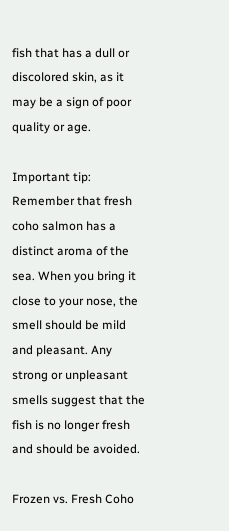fish that has a dull or discolored skin, as it may be a sign of poor quality or age.

Important tip: Remember that fresh coho salmon has a distinct aroma of the sea. When you bring it close to your nose, the smell should be mild and pleasant. Any strong or unpleasant smells suggest that the fish is no longer fresh and should be avoided.

Frozen vs. Fresh Coho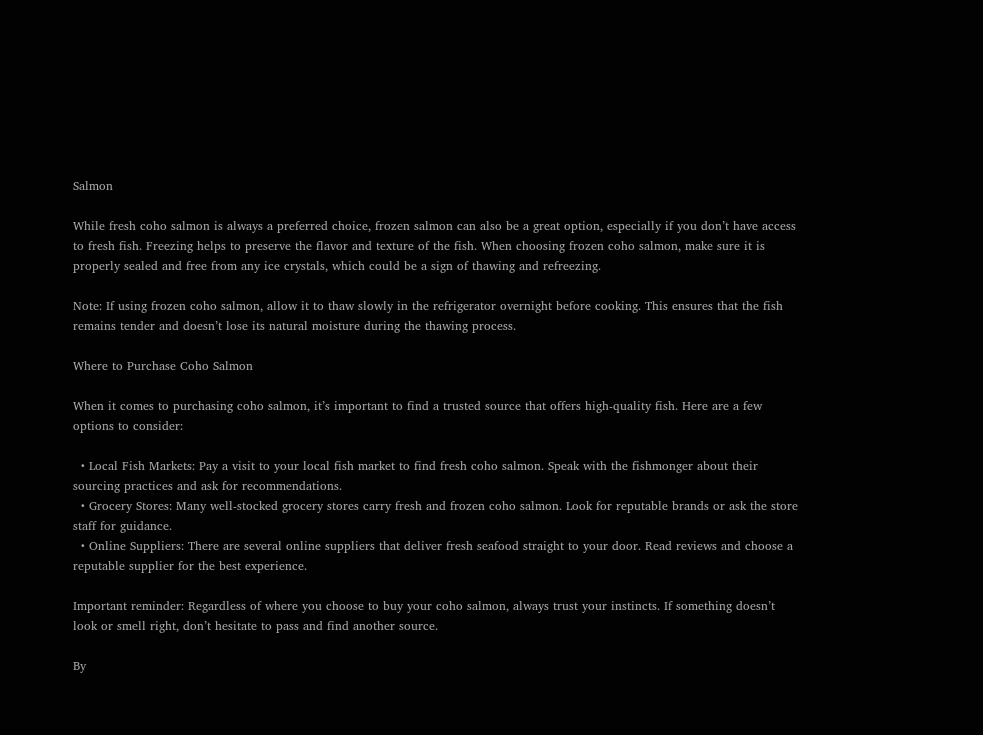Salmon

While fresh coho salmon is always a preferred choice, frozen salmon can also be a great option, especially if you don’t have access to fresh fish. Freezing helps to preserve the flavor and texture of the fish. When choosing frozen coho salmon, make sure it is properly sealed and free from any ice crystals, which could be a sign of thawing and refreezing.

Note: If using frozen coho salmon, allow it to thaw slowly in the refrigerator overnight before cooking. This ensures that the fish remains tender and doesn’t lose its natural moisture during the thawing process.

Where to Purchase Coho Salmon

When it comes to purchasing coho salmon, it’s important to find a trusted source that offers high-quality fish. Here are a few options to consider:

  • Local Fish Markets: Pay a visit to your local fish market to find fresh coho salmon. Speak with the fishmonger about their sourcing practices and ask for recommendations.
  • Grocery Stores: Many well-stocked grocery stores carry fresh and frozen coho salmon. Look for reputable brands or ask the store staff for guidance.
  • Online Suppliers: There are several online suppliers that deliver fresh seafood straight to your door. Read reviews and choose a reputable supplier for the best experience.

Important reminder: Regardless of where you choose to buy your coho salmon, always trust your instincts. If something doesn’t look or smell right, don’t hesitate to pass and find another source.

By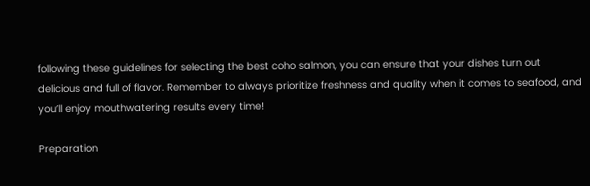following these guidelines for selecting the best coho salmon, you can ensure that your dishes turn out delicious and full of flavor. Remember to always prioritize freshness and quality when it comes to seafood, and you’ll enjoy mouthwatering results every time!

Preparation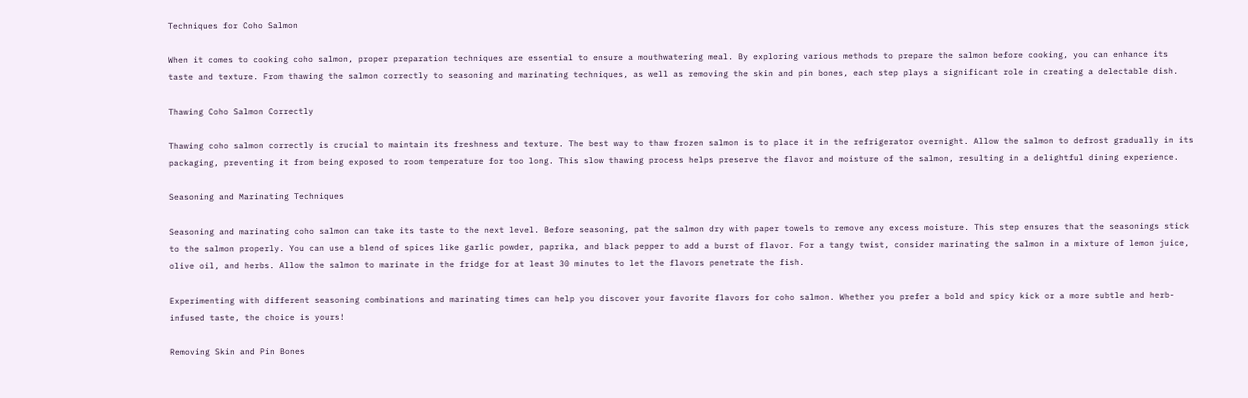Techniques for Coho Salmon

When it comes to cooking coho salmon, proper preparation techniques are essential to ensure a mouthwatering meal. By exploring various methods to prepare the salmon before cooking, you can enhance its taste and texture. From thawing the salmon correctly to seasoning and marinating techniques, as well as removing the skin and pin bones, each step plays a significant role in creating a delectable dish.

Thawing Coho Salmon Correctly

Thawing coho salmon correctly is crucial to maintain its freshness and texture. The best way to thaw frozen salmon is to place it in the refrigerator overnight. Allow the salmon to defrost gradually in its packaging, preventing it from being exposed to room temperature for too long. This slow thawing process helps preserve the flavor and moisture of the salmon, resulting in a delightful dining experience.

Seasoning and Marinating Techniques

Seasoning and marinating coho salmon can take its taste to the next level. Before seasoning, pat the salmon dry with paper towels to remove any excess moisture. This step ensures that the seasonings stick to the salmon properly. You can use a blend of spices like garlic powder, paprika, and black pepper to add a burst of flavor. For a tangy twist, consider marinating the salmon in a mixture of lemon juice, olive oil, and herbs. Allow the salmon to marinate in the fridge for at least 30 minutes to let the flavors penetrate the fish.

Experimenting with different seasoning combinations and marinating times can help you discover your favorite flavors for coho salmon. Whether you prefer a bold and spicy kick or a more subtle and herb-infused taste, the choice is yours!

Removing Skin and Pin Bones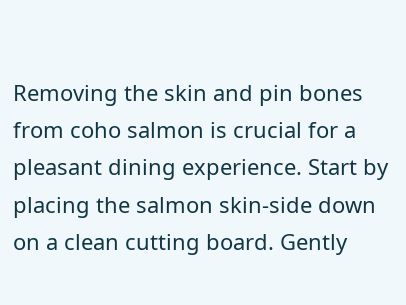Removing the skin and pin bones from coho salmon is crucial for a pleasant dining experience. Start by placing the salmon skin-side down on a clean cutting board. Gently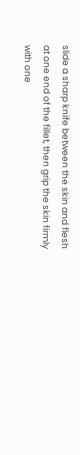slide a sharp knife between the skin and flesh at one end of the fillet, then grip the skin firmly with one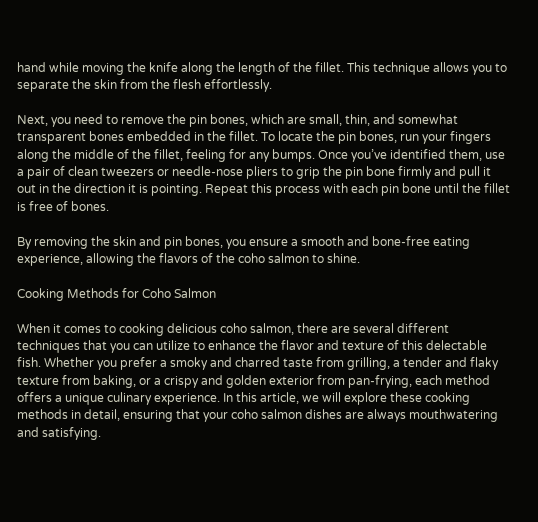hand while moving the knife along the length of the fillet. This technique allows you to separate the skin from the flesh effortlessly.

Next, you need to remove the pin bones, which are small, thin, and somewhat transparent bones embedded in the fillet. To locate the pin bones, run your fingers along the middle of the fillet, feeling for any bumps. Once you’ve identified them, use a pair of clean tweezers or needle-nose pliers to grip the pin bone firmly and pull it out in the direction it is pointing. Repeat this process with each pin bone until the fillet is free of bones.

By removing the skin and pin bones, you ensure a smooth and bone-free eating experience, allowing the flavors of the coho salmon to shine.

Cooking Methods for Coho Salmon

When it comes to cooking delicious coho salmon, there are several different techniques that you can utilize to enhance the flavor and texture of this delectable fish. Whether you prefer a smoky and charred taste from grilling, a tender and flaky texture from baking, or a crispy and golden exterior from pan-frying, each method offers a unique culinary experience. In this article, we will explore these cooking methods in detail, ensuring that your coho salmon dishes are always mouthwatering and satisfying.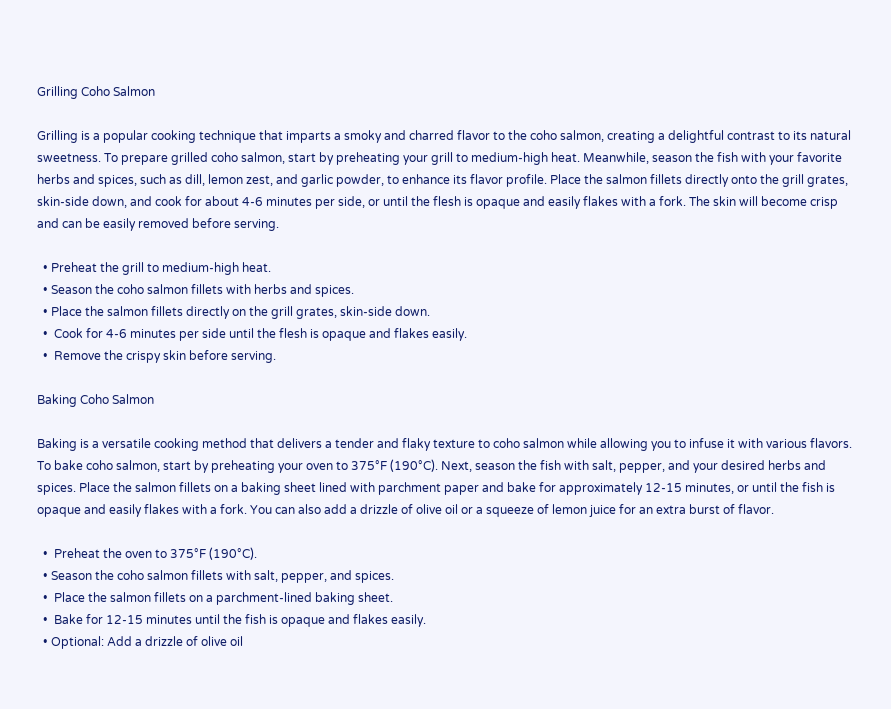Grilling Coho Salmon

Grilling is a popular cooking technique that imparts a smoky and charred flavor to the coho salmon, creating a delightful contrast to its natural sweetness. To prepare grilled coho salmon, start by preheating your grill to medium-high heat. Meanwhile, season the fish with your favorite herbs and spices, such as dill, lemon zest, and garlic powder, to enhance its flavor profile. Place the salmon fillets directly onto the grill grates, skin-side down, and cook for about 4-6 minutes per side, or until the flesh is opaque and easily flakes with a fork. The skin will become crisp and can be easily removed before serving.

  • Preheat the grill to medium-high heat.
  • Season the coho salmon fillets with herbs and spices.
  • Place the salmon fillets directly on the grill grates, skin-side down.
  •  Cook for 4-6 minutes per side until the flesh is opaque and flakes easily.
  •  Remove the crispy skin before serving.

Baking Coho Salmon

Baking is a versatile cooking method that delivers a tender and flaky texture to coho salmon while allowing you to infuse it with various flavors. To bake coho salmon, start by preheating your oven to 375°F (190°C). Next, season the fish with salt, pepper, and your desired herbs and spices. Place the salmon fillets on a baking sheet lined with parchment paper and bake for approximately 12-15 minutes, or until the fish is opaque and easily flakes with a fork. You can also add a drizzle of olive oil or a squeeze of lemon juice for an extra burst of flavor.

  •  Preheat the oven to 375°F (190°C).
  • Season the coho salmon fillets with salt, pepper, and spices.
  •  Place the salmon fillets on a parchment-lined baking sheet.
  •  Bake for 12-15 minutes until the fish is opaque and flakes easily.
  • Optional: Add a drizzle of olive oil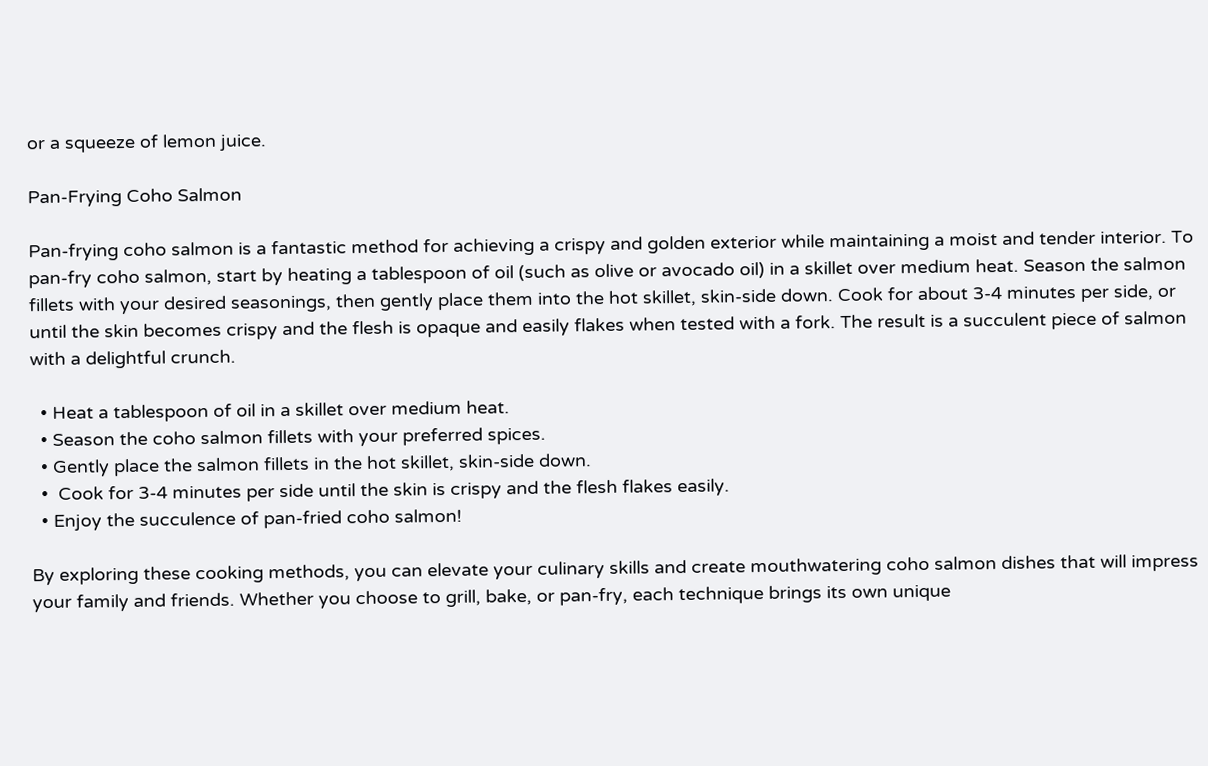or a squeeze of lemon juice.

Pan-Frying Coho Salmon

Pan-frying coho salmon is a fantastic method for achieving a crispy and golden exterior while maintaining a moist and tender interior. To pan-fry coho salmon, start by heating a tablespoon of oil (such as olive or avocado oil) in a skillet over medium heat. Season the salmon fillets with your desired seasonings, then gently place them into the hot skillet, skin-side down. Cook for about 3-4 minutes per side, or until the skin becomes crispy and the flesh is opaque and easily flakes when tested with a fork. The result is a succulent piece of salmon with a delightful crunch.

  • Heat a tablespoon of oil in a skillet over medium heat.
  • Season the coho salmon fillets with your preferred spices.
  • Gently place the salmon fillets in the hot skillet, skin-side down.
  •  Cook for 3-4 minutes per side until the skin is crispy and the flesh flakes easily.
  • Enjoy the succulence of pan-fried coho salmon!

By exploring these cooking methods, you can elevate your culinary skills and create mouthwatering coho salmon dishes that will impress your family and friends. Whether you choose to grill, bake, or pan-fry, each technique brings its own unique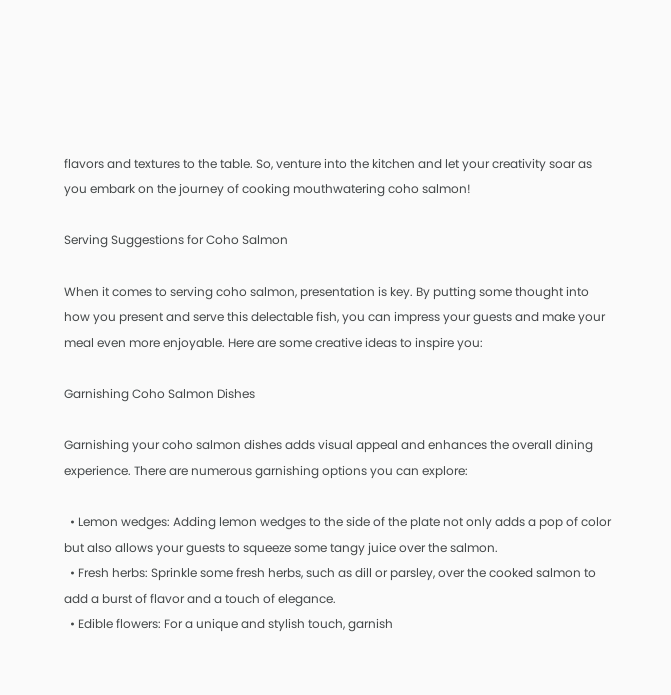flavors and textures to the table. So, venture into the kitchen and let your creativity soar as you embark on the journey of cooking mouthwatering coho salmon!

Serving Suggestions for Coho Salmon

When it comes to serving coho salmon, presentation is key. By putting some thought into how you present and serve this delectable fish, you can impress your guests and make your meal even more enjoyable. Here are some creative ideas to inspire you:

Garnishing Coho Salmon Dishes

Garnishing your coho salmon dishes adds visual appeal and enhances the overall dining experience. There are numerous garnishing options you can explore:

  • Lemon wedges: Adding lemon wedges to the side of the plate not only adds a pop of color but also allows your guests to squeeze some tangy juice over the salmon.
  • Fresh herbs: Sprinkle some fresh herbs, such as dill or parsley, over the cooked salmon to add a burst of flavor and a touch of elegance.
  • Edible flowers: For a unique and stylish touch, garnish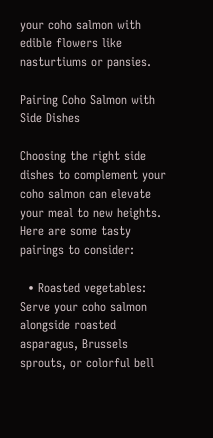your coho salmon with edible flowers like nasturtiums or pansies.

Pairing Coho Salmon with Side Dishes

Choosing the right side dishes to complement your coho salmon can elevate your meal to new heights. Here are some tasty pairings to consider:

  • Roasted vegetables: Serve your coho salmon alongside roasted asparagus, Brussels sprouts, or colorful bell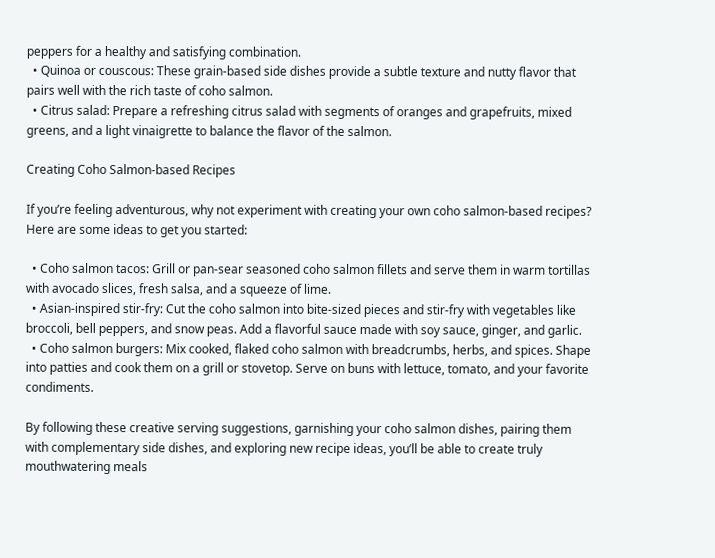peppers for a healthy and satisfying combination.
  • Quinoa or couscous: These grain-based side dishes provide a subtle texture and nutty flavor that pairs well with the rich taste of coho salmon.
  • Citrus salad: Prepare a refreshing citrus salad with segments of oranges and grapefruits, mixed greens, and a light vinaigrette to balance the flavor of the salmon.

Creating Coho Salmon-based Recipes

If you’re feeling adventurous, why not experiment with creating your own coho salmon-based recipes? Here are some ideas to get you started:

  • Coho salmon tacos: Grill or pan-sear seasoned coho salmon fillets and serve them in warm tortillas with avocado slices, fresh salsa, and a squeeze of lime.
  • Asian-inspired stir-fry: Cut the coho salmon into bite-sized pieces and stir-fry with vegetables like broccoli, bell peppers, and snow peas. Add a flavorful sauce made with soy sauce, ginger, and garlic.
  • Coho salmon burgers: Mix cooked, flaked coho salmon with breadcrumbs, herbs, and spices. Shape into patties and cook them on a grill or stovetop. Serve on buns with lettuce, tomato, and your favorite condiments.

By following these creative serving suggestions, garnishing your coho salmon dishes, pairing them with complementary side dishes, and exploring new recipe ideas, you’ll be able to create truly mouthwatering meals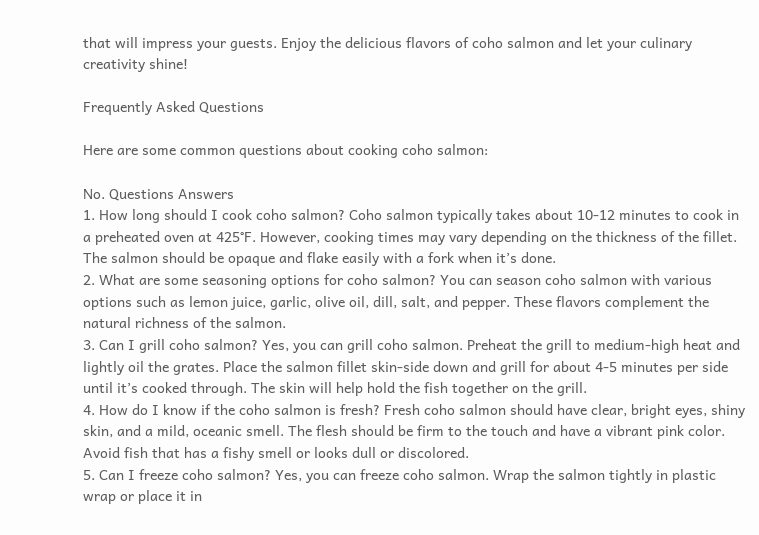that will impress your guests. Enjoy the delicious flavors of coho salmon and let your culinary creativity shine!

Frequently Asked Questions

Here are some common questions about cooking coho salmon:

No. Questions Answers
1. How long should I cook coho salmon? Coho salmon typically takes about 10-12 minutes to cook in a preheated oven at 425°F. However, cooking times may vary depending on the thickness of the fillet. The salmon should be opaque and flake easily with a fork when it’s done.
2. What are some seasoning options for coho salmon? You can season coho salmon with various options such as lemon juice, garlic, olive oil, dill, salt, and pepper. These flavors complement the natural richness of the salmon.
3. Can I grill coho salmon? Yes, you can grill coho salmon. Preheat the grill to medium-high heat and lightly oil the grates. Place the salmon fillet skin-side down and grill for about 4-5 minutes per side until it’s cooked through. The skin will help hold the fish together on the grill.
4. How do I know if the coho salmon is fresh? Fresh coho salmon should have clear, bright eyes, shiny skin, and a mild, oceanic smell. The flesh should be firm to the touch and have a vibrant pink color. Avoid fish that has a fishy smell or looks dull or discolored.
5. Can I freeze coho salmon? Yes, you can freeze coho salmon. Wrap the salmon tightly in plastic wrap or place it in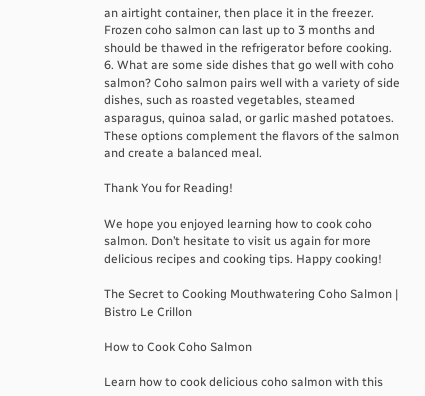an airtight container, then place it in the freezer. Frozen coho salmon can last up to 3 months and should be thawed in the refrigerator before cooking.
6. What are some side dishes that go well with coho salmon? Coho salmon pairs well with a variety of side dishes, such as roasted vegetables, steamed asparagus, quinoa salad, or garlic mashed potatoes. These options complement the flavors of the salmon and create a balanced meal.

Thank You for Reading!

We hope you enjoyed learning how to cook coho salmon. Don’t hesitate to visit us again for more delicious recipes and cooking tips. Happy cooking!

The Secret to Cooking Mouthwatering Coho Salmon | Bistro Le Crillon

How to Cook Coho Salmon

Learn how to cook delicious coho salmon with this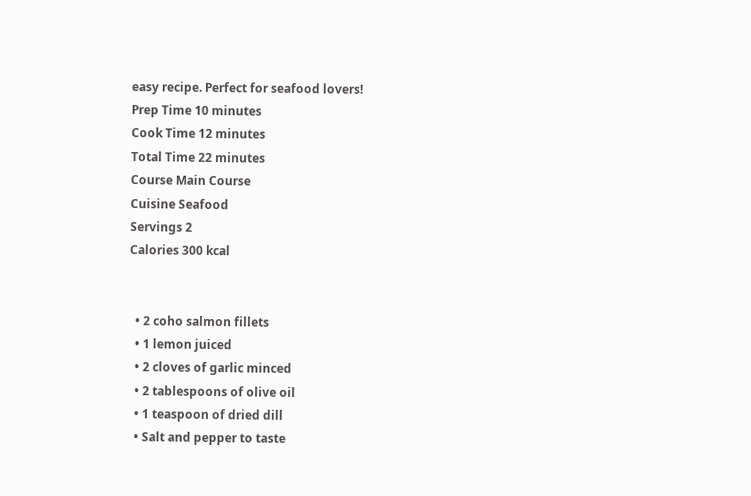easy recipe. Perfect for seafood lovers!
Prep Time 10 minutes
Cook Time 12 minutes
Total Time 22 minutes
Course Main Course
Cuisine Seafood
Servings 2
Calories 300 kcal


  • 2 coho salmon fillets
  • 1 lemon juiced
  • 2 cloves of garlic minced
  • 2 tablespoons of olive oil
  • 1 teaspoon of dried dill
  • Salt and pepper to taste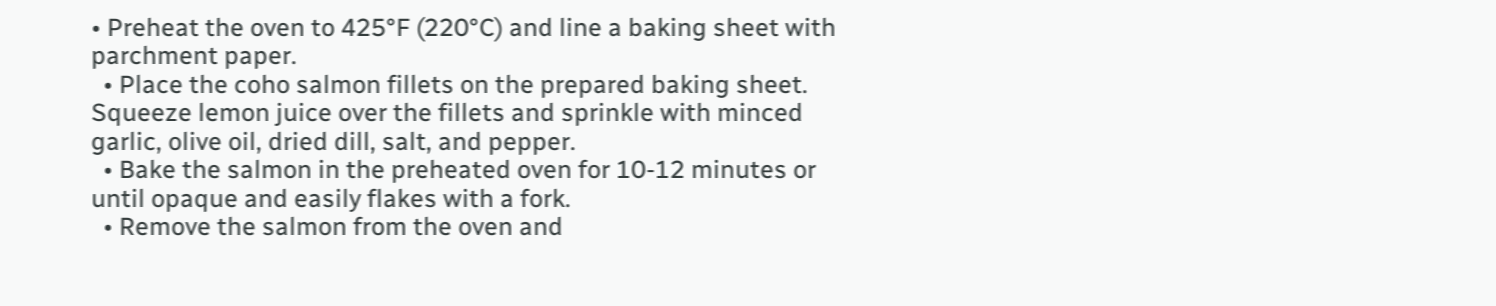• Preheat the oven to 425°F (220°C) and line a baking sheet with parchment paper.
  • Place the coho salmon fillets on the prepared baking sheet. Squeeze lemon juice over the fillets and sprinkle with minced garlic, olive oil, dried dill, salt, and pepper.
  • Bake the salmon in the preheated oven for 10-12 minutes or until opaque and easily flakes with a fork.
  • Remove the salmon from the oven and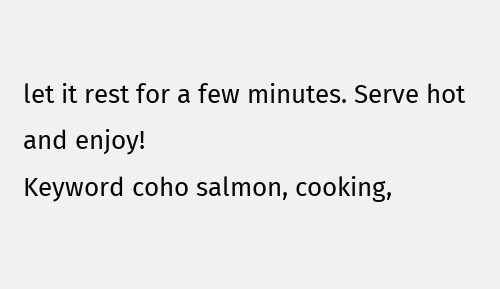let it rest for a few minutes. Serve hot and enjoy!
Keyword coho salmon, cooking,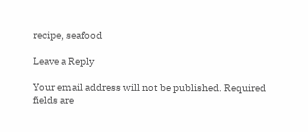recipe, seafood

Leave a Reply

Your email address will not be published. Required fields are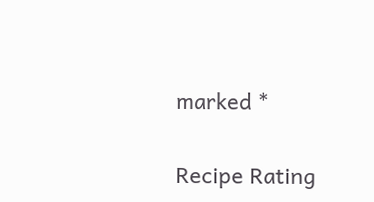marked *

Recipe Rating